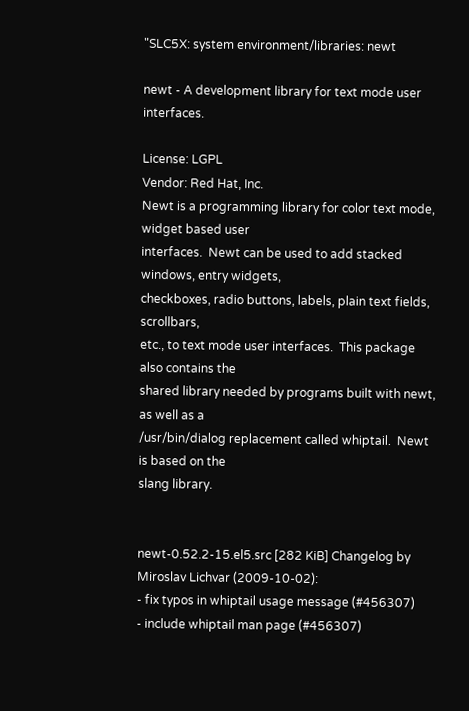"SLC5X: system environment/libraries: newt

newt - A development library for text mode user interfaces.

License: LGPL
Vendor: Red Hat, Inc.
Newt is a programming library for color text mode, widget based user
interfaces.  Newt can be used to add stacked windows, entry widgets,
checkboxes, radio buttons, labels, plain text fields, scrollbars,
etc., to text mode user interfaces.  This package also contains the
shared library needed by programs built with newt, as well as a
/usr/bin/dialog replacement called whiptail.  Newt is based on the
slang library.


newt-0.52.2-15.el5.src [282 KiB] Changelog by Miroslav Lichvar (2009-10-02):
- fix typos in whiptail usage message (#456307)
- include whiptail man page (#456307)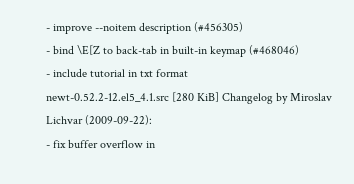- improve --noitem description (#456305)
- bind \E[Z to back-tab in built-in keymap (#468046)
- include tutorial in txt format
newt-0.52.2-12.el5_4.1.src [280 KiB] Changelog by Miroslav Lichvar (2009-09-22):
- fix buffer overflow in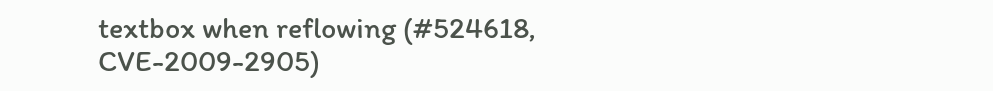textbox when reflowing (#524618, CVE-2009-2905)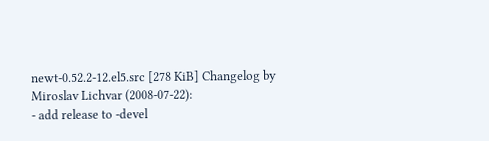newt-0.52.2-12.el5.src [278 KiB] Changelog by Miroslav Lichvar (2008-07-22):
- add release to -devel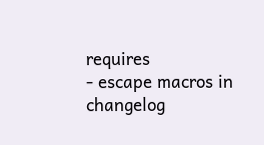requires
- escape macros in changelog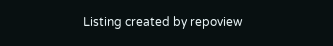Listing created by repoview